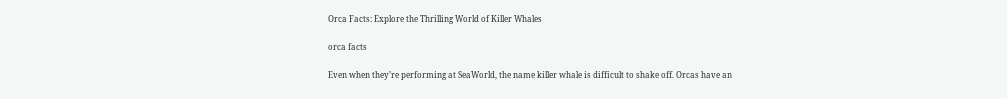Orca Facts: Explore the Thrilling World of Killer Whales

orca facts

Even when they’re performing at SeaWorld, the name killer whale is difficult to shake off. Orcas have an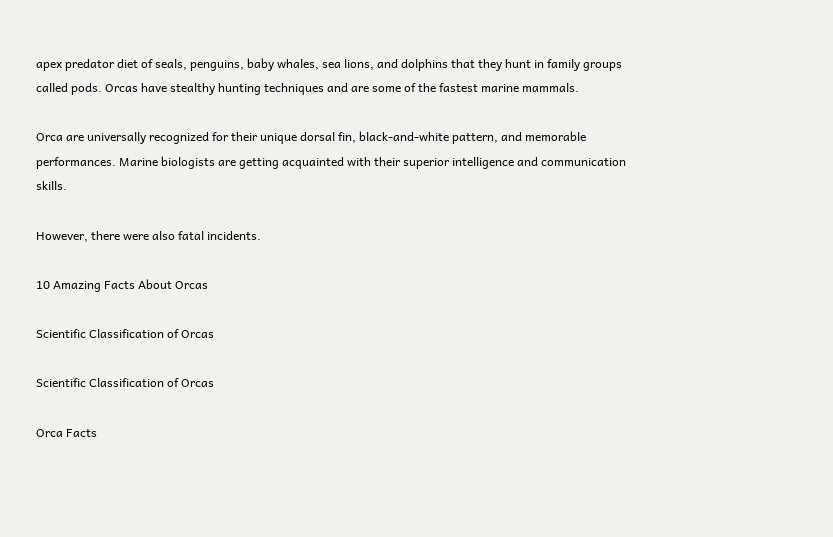apex predator diet of seals, penguins, baby whales, sea lions, and dolphins that they hunt in family groups called pods. Orcas have stealthy hunting techniques and are some of the fastest marine mammals.

Orca are universally recognized for their unique dorsal fin, black-and-white pattern, and memorable performances. Marine biologists are getting acquainted with their superior intelligence and communication skills.

However, there were also fatal incidents.

10 Amazing Facts About Orcas

Scientific Classification of Orcas

Scientific Classification of Orcas

Orca Facts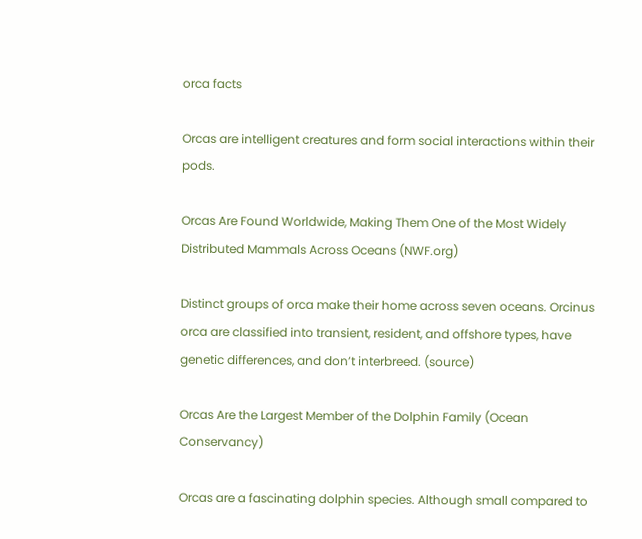orca facts

Orcas are intelligent creatures and form social interactions within their pods.

Orcas Are Found Worldwide, Making Them One of the Most Widely Distributed Mammals Across Oceans (NWF.org)

Distinct groups of orca make their home across seven oceans. Orcinus orca are classified into transient, resident, and offshore types, have genetic differences, and don’t interbreed. (source)

Orcas Are the Largest Member of the Dolphin Family (Ocean Conservancy)

Orcas are a fascinating dolphin species. Although small compared to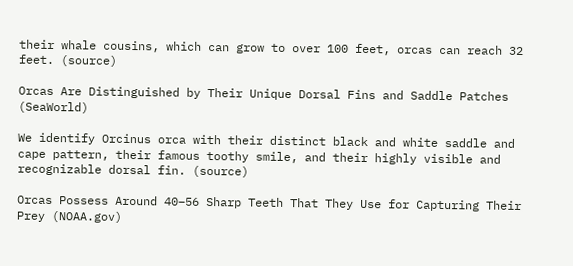their whale cousins, which can grow to over 100 feet, orcas can reach 32 feet. (source)

Orcas Are Distinguished by Their Unique Dorsal Fins and Saddle Patches (SeaWorld)

We identify Orcinus orca with their distinct black and white saddle and cape pattern, their famous toothy smile, and their highly visible and recognizable dorsal fin. (source)

Orcas Possess Around 40–56 Sharp Teeth That They Use for Capturing Their Prey (NOAA.gov)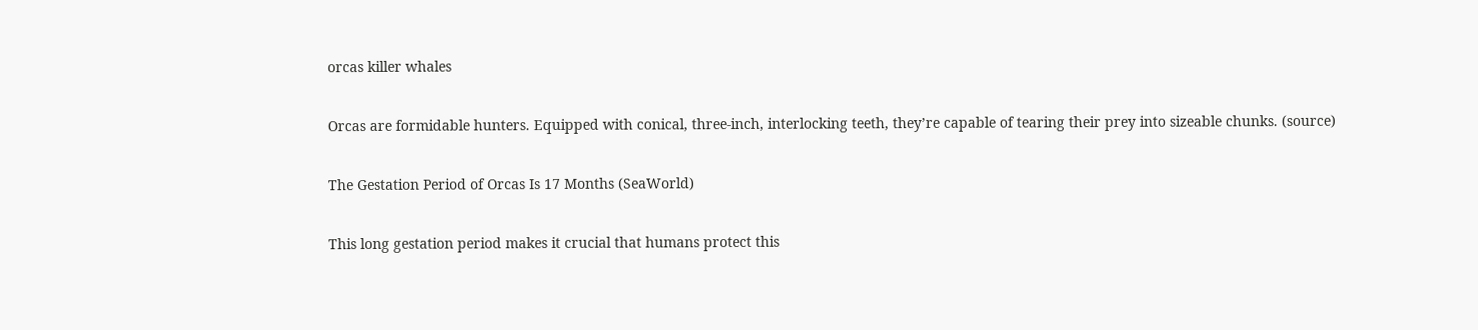orcas killer whales

Orcas are formidable hunters. Equipped with conical, three-inch, interlocking teeth, they’re capable of tearing their prey into sizeable chunks. (source)

The Gestation Period of Orcas Is 17 Months (SeaWorld)

This long gestation period makes it crucial that humans protect this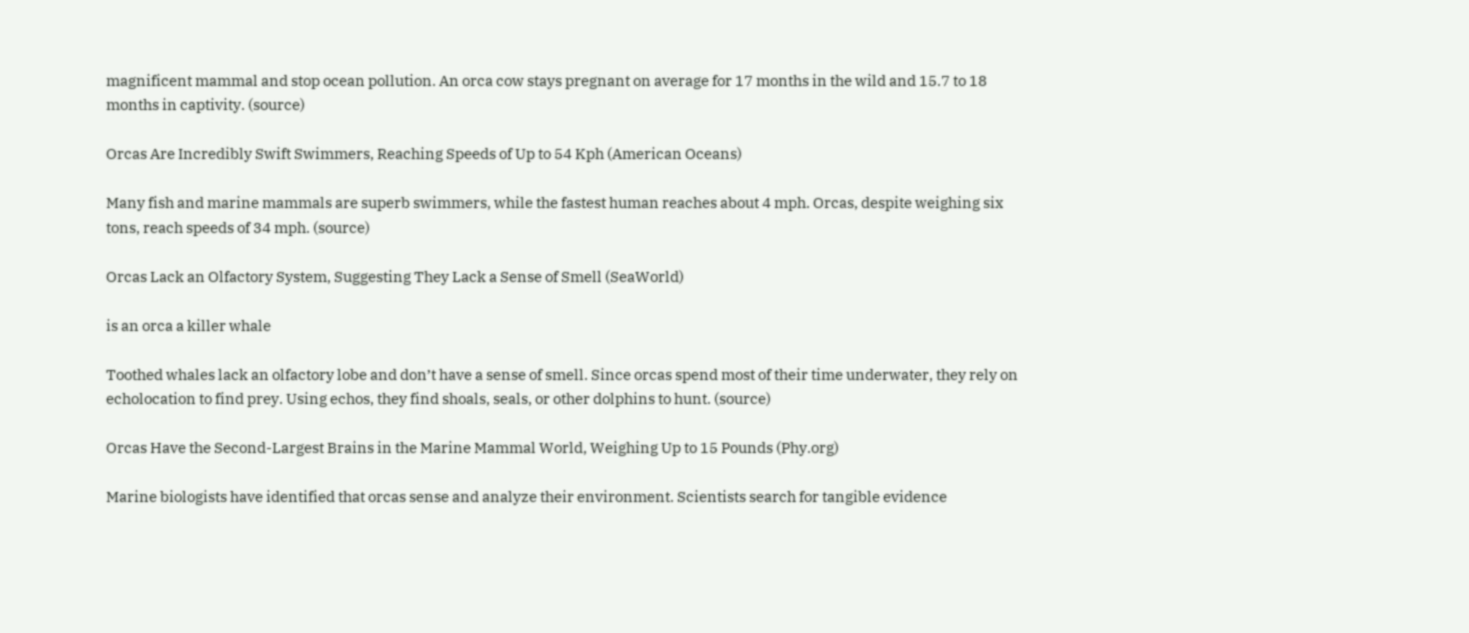magnificent mammal and stop ocean pollution. An orca cow stays pregnant on average for 17 months in the wild and 15.7 to 18 months in captivity. (source)

Orcas Are Incredibly Swift Swimmers, Reaching Speeds of Up to 54 Kph (American Oceans)

Many fish and marine mammals are superb swimmers, while the fastest human reaches about 4 mph. Orcas, despite weighing six tons, reach speeds of 34 mph. (source)

Orcas Lack an Olfactory System, Suggesting They Lack a Sense of Smell (SeaWorld)

is an orca a killer whale

Toothed whales lack an olfactory lobe and don’t have a sense of smell. Since orcas spend most of their time underwater, they rely on echolocation to find prey. Using echos, they find shoals, seals, or other dolphins to hunt. (source)

Orcas Have the Second-Largest Brains in the Marine Mammal World, Weighing Up to 15 Pounds (Phy.org)

Marine biologists have identified that orcas sense and analyze their environment. Scientists search for tangible evidence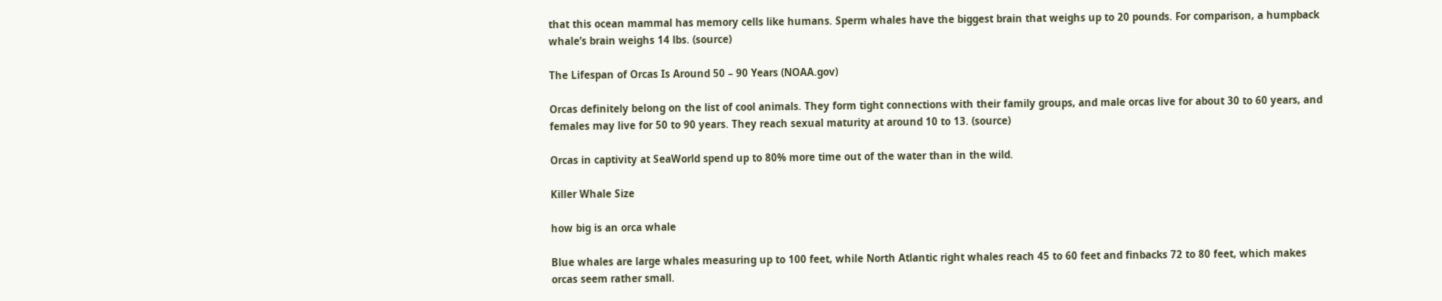that this ocean mammal has memory cells like humans. Sperm whales have the biggest brain that weighs up to 20 pounds. For comparison, a humpback whale’s brain weighs 14 lbs. (source)

The Lifespan of Orcas Is Around 50 – 90 Years (NOAA.gov)

Orcas definitely belong on the list of cool animals. They form tight connections with their family groups, and male orcas live for about 30 to 60 years, and females may live for 50 to 90 years. They reach sexual maturity at around 10 to 13. (source)

Orcas in captivity at SeaWorld spend up to 80% more time out of the water than in the wild.

Killer Whale Size

how big is an orca whale

Blue whales are large whales measuring up to 100 feet, while North Atlantic right whales reach 45 to 60 feet and finbacks 72 to 80 feet, which makes orcas seem rather small.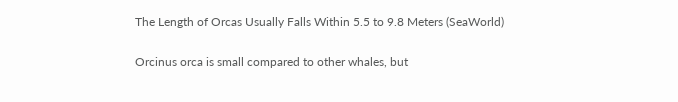The Length of Orcas Usually Falls Within 5.5 to 9.8 Meters (SeaWorld)

Orcinus orca is small compared to other whales, but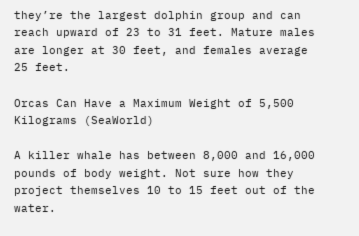they’re the largest dolphin group and can reach upward of 23 to 31 feet. Mature males are longer at 30 feet, and females average 25 feet.

Orcas Can Have a Maximum Weight of 5,500 Kilograms (SeaWorld)

A killer whale has between 8,000 and 16,000 pounds of body weight. Not sure how they project themselves 10 to 15 feet out of the water.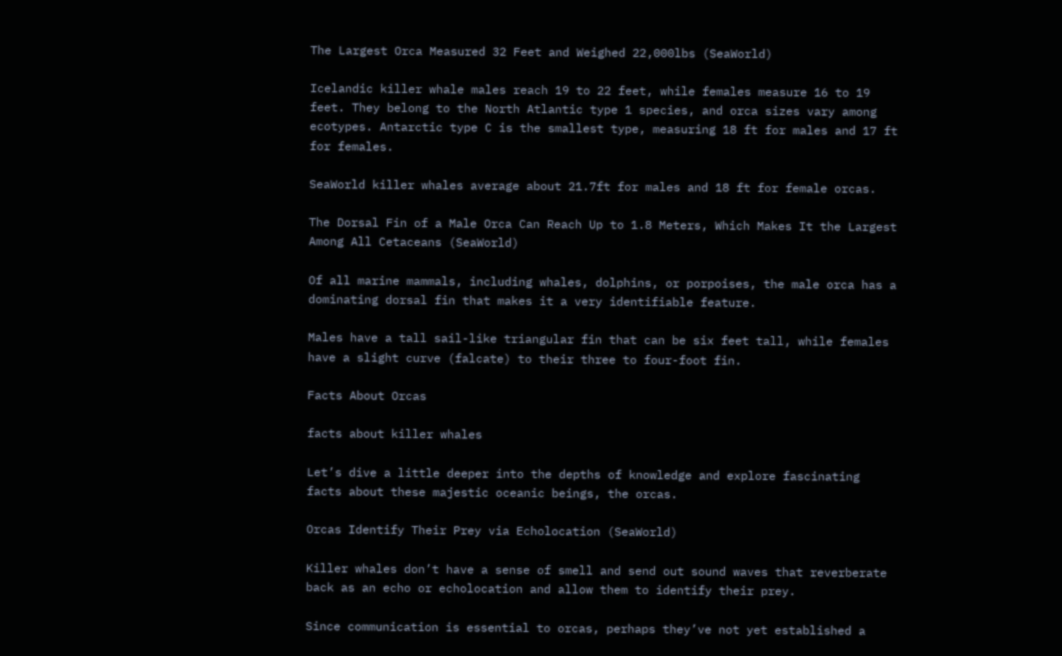The Largest Orca Measured 32 Feet and Weighed 22,000lbs (SeaWorld)

Icelandic killer whale males reach 19 to 22 feet, while females measure 16 to 19 feet. They belong to the North Atlantic type 1 species, and orca sizes vary among ecotypes. Antarctic type C is the smallest type, measuring 18 ft for males and 17 ft for females.

SeaWorld killer whales average about 21.7ft for males and 18 ft for female orcas.

The Dorsal Fin of a Male Orca Can Reach Up to 1.8 Meters, Which Makes It the Largest Among All Cetaceans (SeaWorld)

Of all marine mammals, including whales, dolphins, or porpoises, the male orca has a dominating dorsal fin that makes it a very identifiable feature.

Males have a tall sail-like triangular fin that can be six feet tall, while females have a slight curve (falcate) to their three to four-foot fin.

Facts About Orcas

facts about killer whales

Let’s dive a little deeper into the depths of knowledge and explore fascinating facts about these majestic oceanic beings, the orcas.

Orcas Identify Their Prey via Echolocation (SeaWorld)

Killer whales don’t have a sense of smell and send out sound waves that reverberate back as an echo or echolocation and allow them to identify their prey.

Since communication is essential to orcas, perhaps they’ve not yet established a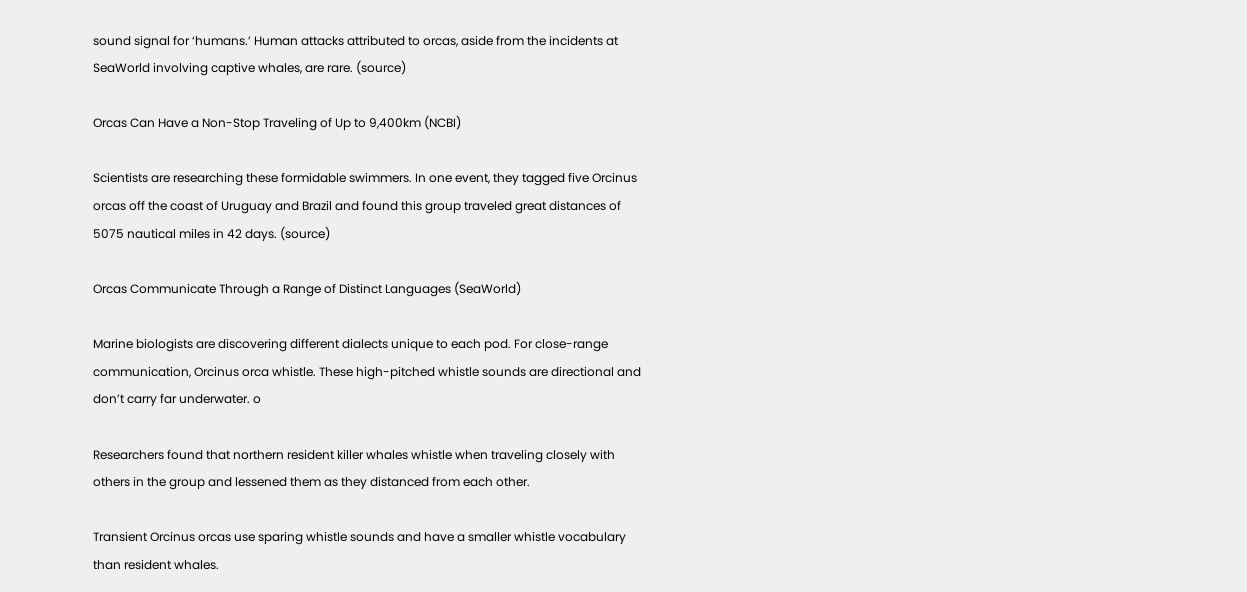sound signal for ‘humans.’ Human attacks attributed to orcas, aside from the incidents at SeaWorld involving captive whales, are rare. (source)

Orcas Can Have a Non-Stop Traveling of Up to 9,400km (NCBI)

Scientists are researching these formidable swimmers. In one event, they tagged five Orcinus orcas off the coast of Uruguay and Brazil and found this group traveled great distances of 5075 nautical miles in 42 days. (source)

Orcas Communicate Through a Range of Distinct Languages (SeaWorld)

Marine biologists are discovering different dialects unique to each pod. For close-range communication, Orcinus orca whistle. These high-pitched whistle sounds are directional and don’t carry far underwater. o

Researchers found that northern resident killer whales whistle when traveling closely with others in the group and lessened them as they distanced from each other.

Transient Orcinus orcas use sparing whistle sounds and have a smaller whistle vocabulary than resident whales.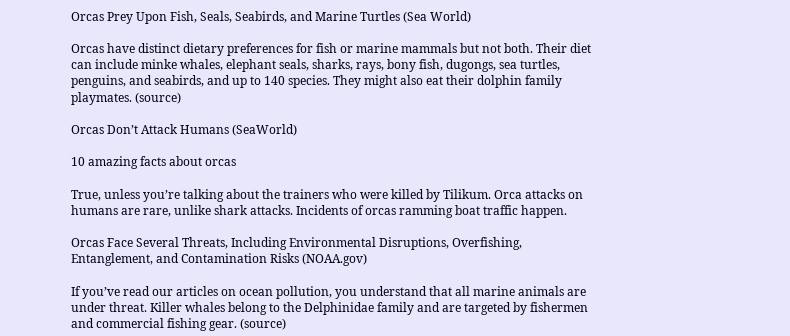Orcas Prey Upon Fish, Seals, Seabirds, and Marine Turtles (Sea World)

Orcas have distinct dietary preferences for fish or marine mammals but not both. Their diet can include minke whales, elephant seals, sharks, rays, bony fish, dugongs, sea turtles, penguins, and seabirds, and up to 140 species. They might also eat their dolphin family playmates. (source)

Orcas Don’t Attack Humans (SeaWorld)

10 amazing facts about orcas

True, unless you’re talking about the trainers who were killed by Tilikum. Orca attacks on humans are rare, unlike shark attacks. Incidents of orcas ramming boat traffic happen.

Orcas Face Several Threats, Including Environmental Disruptions, Overfishing, Entanglement, and Contamination Risks (NOAA.gov)

If you’ve read our articles on ocean pollution, you understand that all marine animals are under threat. Killer whales belong to the Delphinidae family and are targeted by fishermen and commercial fishing gear. (source)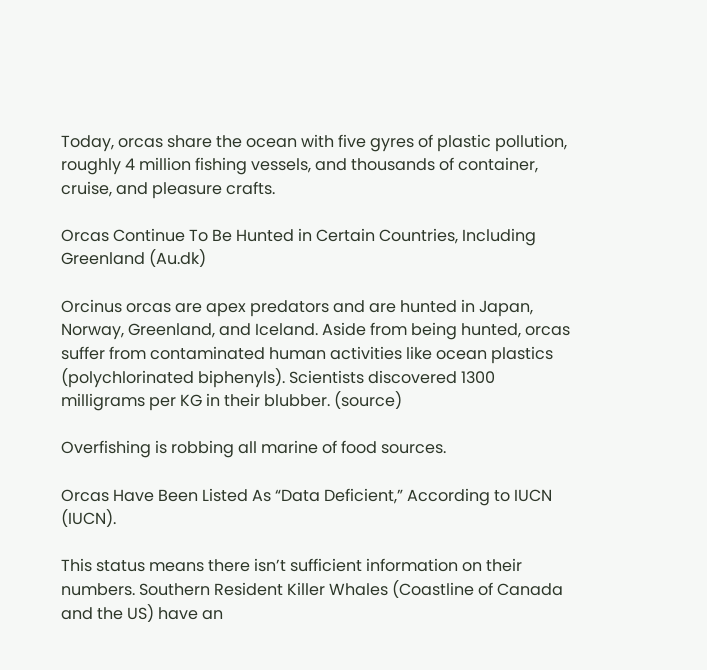Today, orcas share the ocean with five gyres of plastic pollution, roughly 4 million fishing vessels, and thousands of container, cruise, and pleasure crafts.

Orcas Continue To Be Hunted in Certain Countries, Including Greenland (Au.dk)

Orcinus orcas are apex predators and are hunted in Japan, Norway, Greenland, and Iceland. Aside from being hunted, orcas suffer from contaminated human activities like ocean plastics (polychlorinated biphenyls). Scientists discovered 1300 milligrams per KG in their blubber. (source)

Overfishing is robbing all marine of food sources.

Orcas Have Been Listed As “Data Deficient,” According to IUCN (IUCN).

This status means there isn’t sufficient information on their numbers. Southern Resident Killer Whales (Coastline of Canada and the US) have an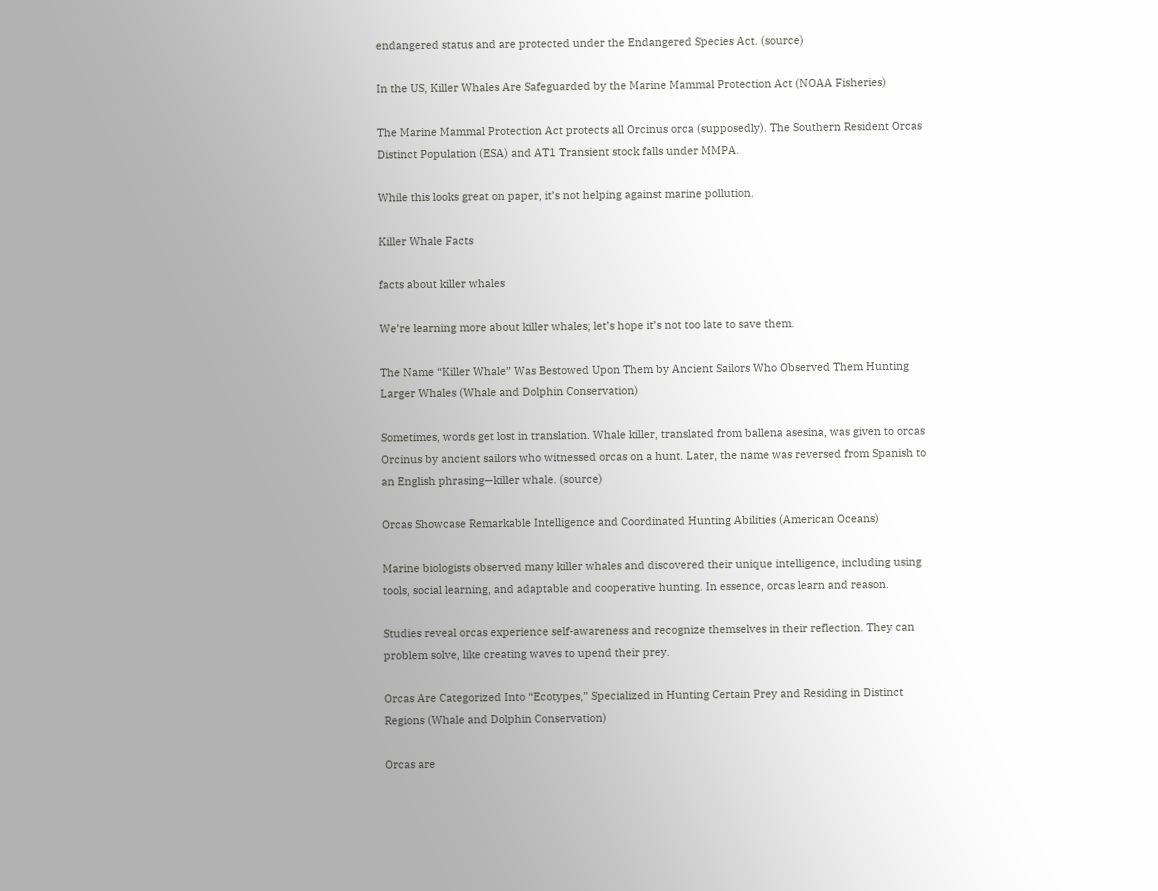endangered status and are protected under the Endangered Species Act. (source)

In the US, Killer Whales Are Safeguarded by the Marine Mammal Protection Act (NOAA Fisheries)

The Marine Mammal Protection Act protects all Orcinus orca (supposedly). The Southern Resident Orcas Distinct Population (ESA) and AT1 Transient stock falls under MMPA.

While this looks great on paper, it’s not helping against marine pollution.

Killer Whale Facts

facts about killer whales

We’re learning more about killer whales; let’s hope it’s not too late to save them.

The Name “Killer Whale” Was Bestowed Upon Them by Ancient Sailors Who Observed Them Hunting Larger Whales (Whale and Dolphin Conservation)

Sometimes, words get lost in translation. Whale killer, translated from ballena asesina, was given to orcas Orcinus by ancient sailors who witnessed orcas on a hunt. Later, the name was reversed from Spanish to an English phrasing—killer whale. (source)

Orcas Showcase Remarkable Intelligence and Coordinated Hunting Abilities (American Oceans)

Marine biologists observed many killer whales and discovered their unique intelligence, including using tools, social learning, and adaptable and cooperative hunting. In essence, orcas learn and reason.

Studies reveal orcas experience self-awareness and recognize themselves in their reflection. They can problem solve, like creating waves to upend their prey.

Orcas Are Categorized Into “Ecotypes,” Specialized in Hunting Certain Prey and Residing in Distinct Regions (Whale and Dolphin Conservation)

Orcas are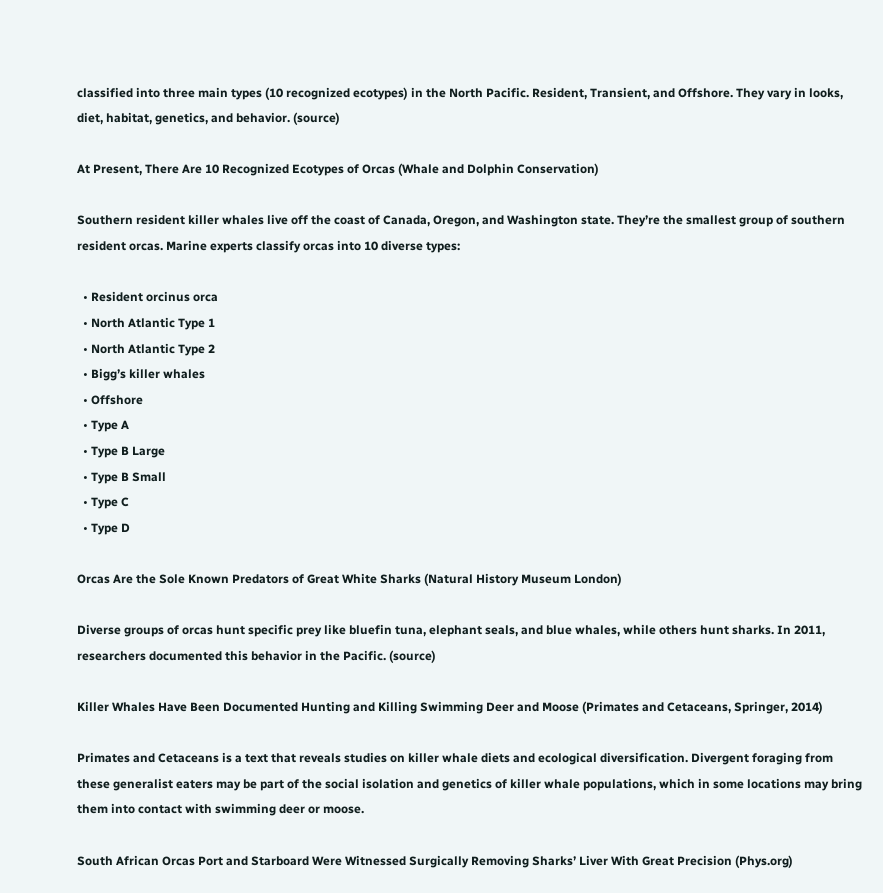classified into three main types (10 recognized ecotypes) in the North Pacific. Resident, Transient, and Offshore. They vary in looks, diet, habitat, genetics, and behavior. (source)

At Present, There Are 10 Recognized Ecotypes of Orcas (Whale and Dolphin Conservation)

Southern resident killer whales live off the coast of Canada, Oregon, and Washington state. They’re the smallest group of southern resident orcas. Marine experts classify orcas into 10 diverse types:

  • Resident orcinus orca
  • North Atlantic Type 1
  • North Atlantic Type 2
  • Bigg’s killer whales
  • Offshore
  • Type A
  • Type B Large
  • Type B Small
  • Type C
  • Type D

Orcas Are the Sole Known Predators of Great White Sharks (Natural History Museum London)

Diverse groups of orcas hunt specific prey like bluefin tuna, elephant seals, and blue whales, while others hunt sharks. In 2011, researchers documented this behavior in the Pacific. (source)

Killer Whales Have Been Documented Hunting and Killing Swimming Deer and Moose (Primates and Cetaceans, Springer, 2014)

Primates and Cetaceans is a text that reveals studies on killer whale diets and ecological diversification. Divergent foraging from these generalist eaters may be part of the social isolation and genetics of killer whale populations, which in some locations may bring them into contact with swimming deer or moose.

South African Orcas Port and Starboard Were Witnessed Surgically Removing Sharks’ Liver With Great Precision (Phys.org)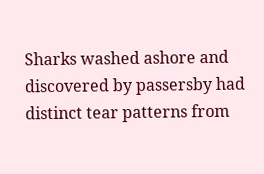Sharks washed ashore and discovered by passersby had distinct tear patterns from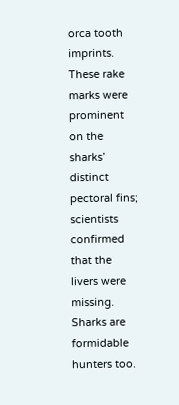orca tooth imprints. These rake marks were prominent on the sharks’ distinct pectoral fins; scientists confirmed that the livers were missing. Sharks are formidable hunters too.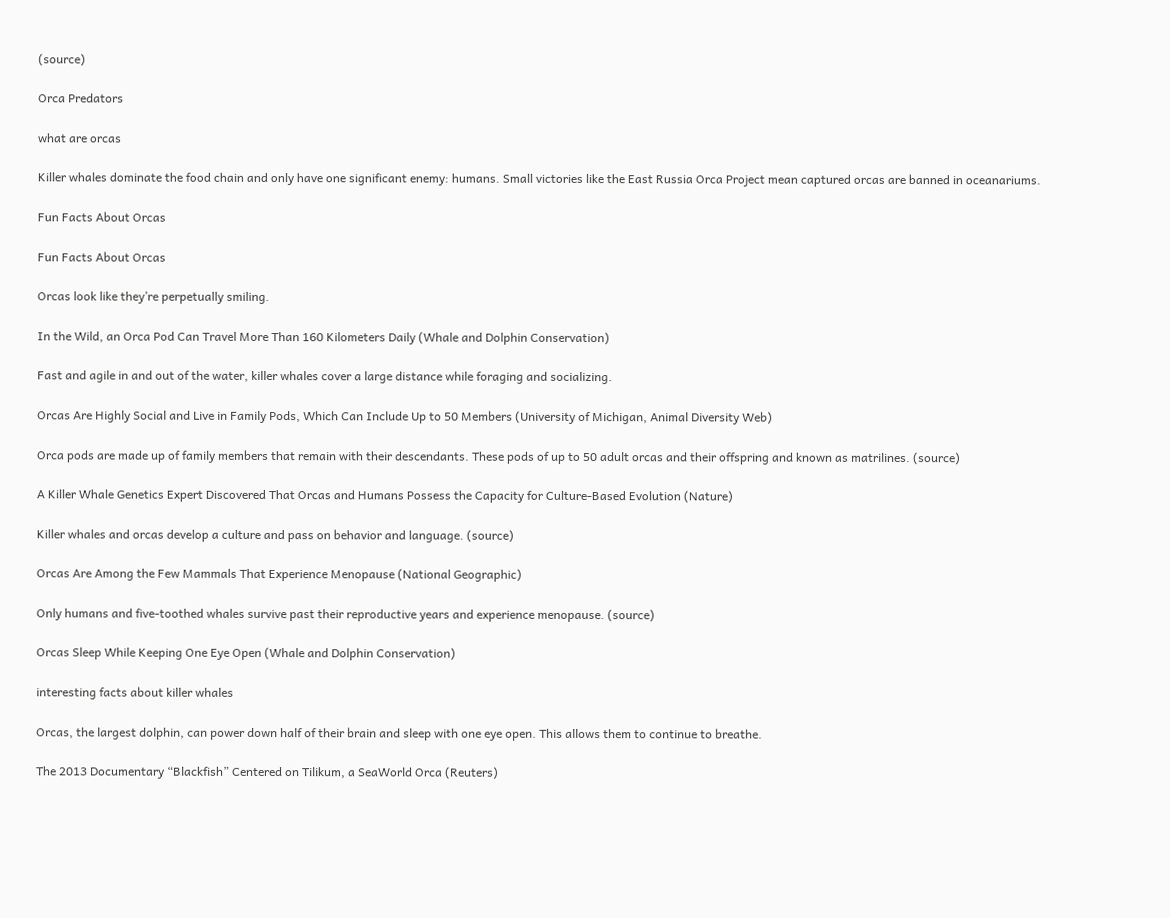(source)

Orca Predators

what are orcas

Killer whales dominate the food chain and only have one significant enemy: humans. Small victories like the East Russia Orca Project mean captured orcas are banned in oceanariums.

Fun Facts About Orcas

Fun Facts About Orcas

Orcas look like they’re perpetually smiling.

In the Wild, an Orca Pod Can Travel More Than 160 Kilometers Daily (Whale and Dolphin Conservation)

Fast and agile in and out of the water, killer whales cover a large distance while foraging and socializing.

Orcas Are Highly Social and Live in Family Pods, Which Can Include Up to 50 Members (University of Michigan, Animal Diversity Web)

Orca pods are made up of family members that remain with their descendants. These pods of up to 50 adult orcas and their offspring and known as matrilines. (source)

A Killer Whale Genetics Expert Discovered That Orcas and Humans Possess the Capacity for Culture-Based Evolution (Nature)

Killer whales and orcas develop a culture and pass on behavior and language. (source)

Orcas Are Among the Few Mammals That Experience Menopause (National Geographic)

Only humans and five-toothed whales survive past their reproductive years and experience menopause. (source)

Orcas Sleep While Keeping One Eye Open (Whale and Dolphin Conservation)

interesting facts about killer whales

Orcas, the largest dolphin, can power down half of their brain and sleep with one eye open. This allows them to continue to breathe.

The 2013 Documentary “Blackfish” Centered on Tilikum, a SeaWorld Orca (Reuters)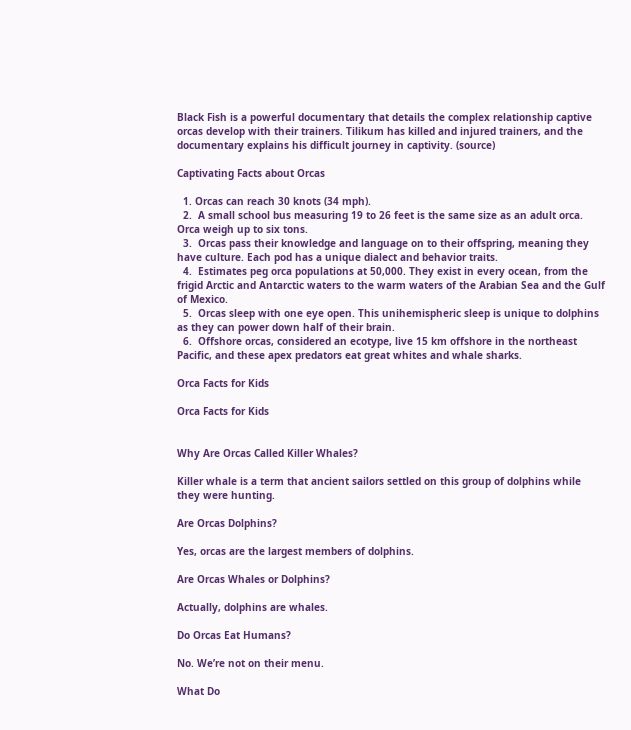Black Fish is a powerful documentary that details the complex relationship captive orcas develop with their trainers. Tilikum has killed and injured trainers, and the documentary explains his difficult journey in captivity. (source)

Captivating Facts about Orcas

  1. Orcas can reach 30 knots (34 mph).
  2.  A small school bus measuring 19 to 26 feet is the same size as an adult orca. Orca weigh up to six tons.
  3.  Orcas pass their knowledge and language on to their offspring, meaning they have culture. Each pod has a unique dialect and behavior traits.
  4.  Estimates peg orca populations at 50,000. They exist in every ocean, from the frigid Arctic and Antarctic waters to the warm waters of the Arabian Sea and the Gulf of Mexico.
  5.  Orcas sleep with one eye open. This unihemispheric sleep is unique to dolphins as they can power down half of their brain.
  6.  Offshore orcas, considered an ecotype, live 15 km offshore in the northeast Pacific, and these apex predators eat great whites and whale sharks.

Orca Facts for Kids

Orca Facts for Kids


Why Are Orcas Called Killer Whales?

Killer whale is a term that ancient sailors settled on this group of dolphins while they were hunting.

Are Orcas Dolphins?

Yes, orcas are the largest members of dolphins.

Are Orcas Whales or Dolphins?

Actually, dolphins are whales.

Do Orcas Eat Humans?

No. We’re not on their menu.

What Do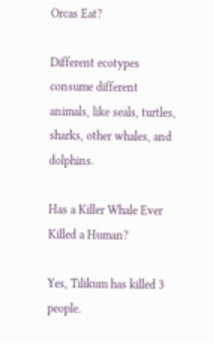Orcas Eat?

Different ecotypes consume different animals, like seals, turtles, sharks, other whales, and dolphins.

Has a Killer Whale Ever Killed a Human?

Yes, Tilikum has killed 3 people.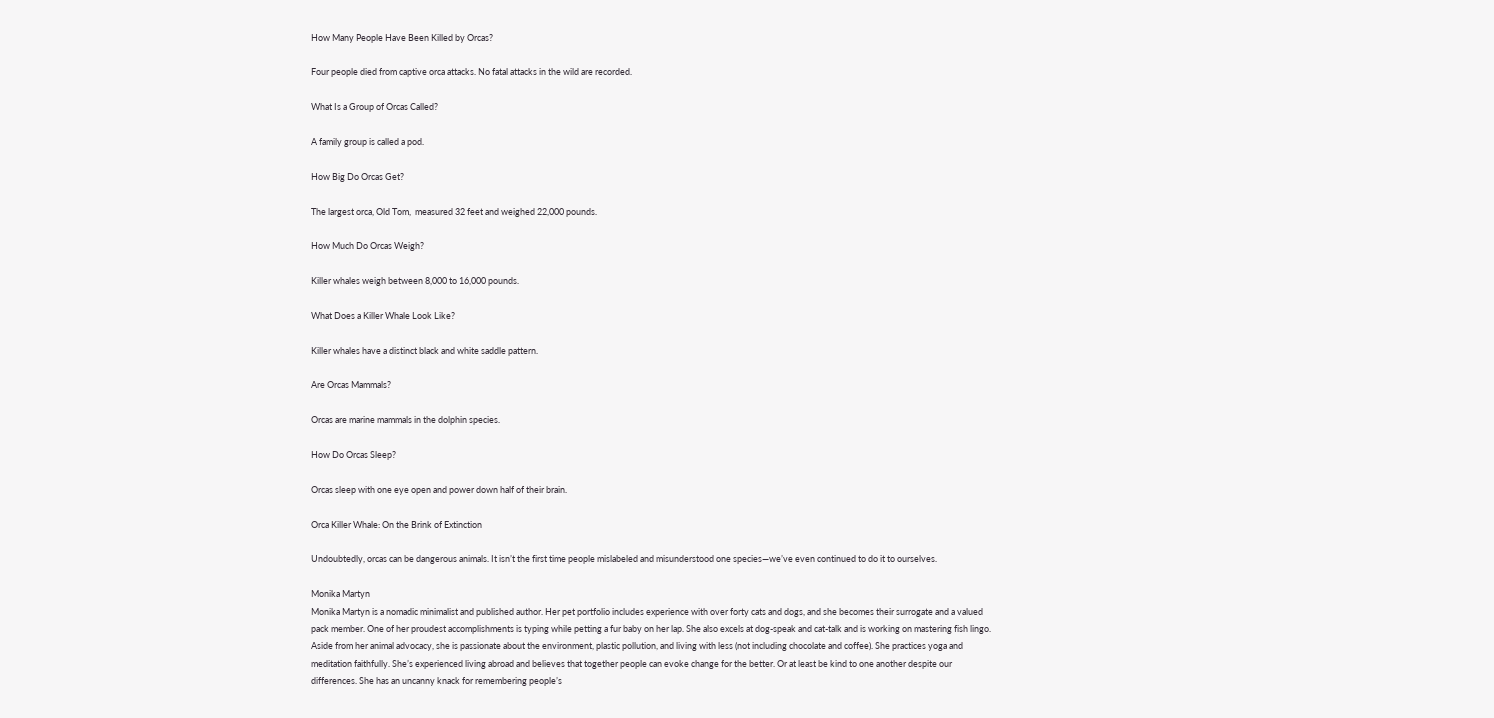How Many People Have Been Killed by Orcas?

Four people died from captive orca attacks. No fatal attacks in the wild are recorded.

What Is a Group of Orcas Called?

A family group is called a pod.

How Big Do Orcas Get?

The largest orca, Old Tom,  measured 32 feet and weighed 22,000 pounds.

How Much Do Orcas Weigh?

Killer whales weigh between 8,000 to 16,000 pounds.

What Does a Killer Whale Look Like?

Killer whales have a distinct black and white saddle pattern.

Are Orcas Mammals?

Orcas are marine mammals in the dolphin species.

How Do Orcas Sleep?

Orcas sleep with one eye open and power down half of their brain.

Orca Killer Whale: On the Brink of Extinction

Undoubtedly, orcas can be dangerous animals. It isn’t the first time people mislabeled and misunderstood one species—we’ve even continued to do it to ourselves.

Monika Martyn
Monika Martyn is a nomadic minimalist and published author. Her pet portfolio includes experience with over forty cats and dogs, and she becomes their surrogate and a valued pack member. One of her proudest accomplishments is typing while petting a fur baby on her lap. She also excels at dog-speak and cat-talk and is working on mastering fish lingo. Aside from her animal advocacy, she is passionate about the environment, plastic pollution, and living with less (not including chocolate and coffee). She practices yoga and meditation faithfully. She’s experienced living abroad and believes that together people can evoke change for the better. Or at least be kind to one another despite our differences. She has an uncanny knack for remembering people’s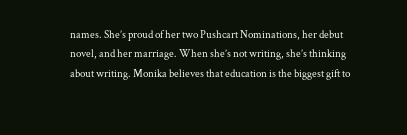names. She’s proud of her two Pushcart Nominations, her debut novel, and her marriage. When she’s not writing, she’s thinking about writing. Monika believes that education is the biggest gift to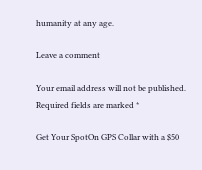humanity at any age.

Leave a comment

Your email address will not be published. Required fields are marked *

Get Your SpotOn GPS Collar with a $50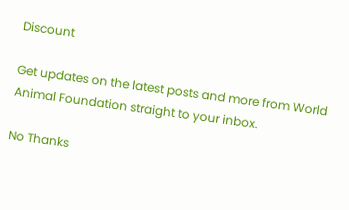Discount

Get updates on the latest posts and more from World Animal Foundation straight to your inbox.

No Thanks